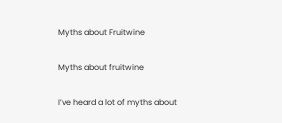Myths about Fruitwine

Myths about fruitwine

I’ve heard a lot of myths about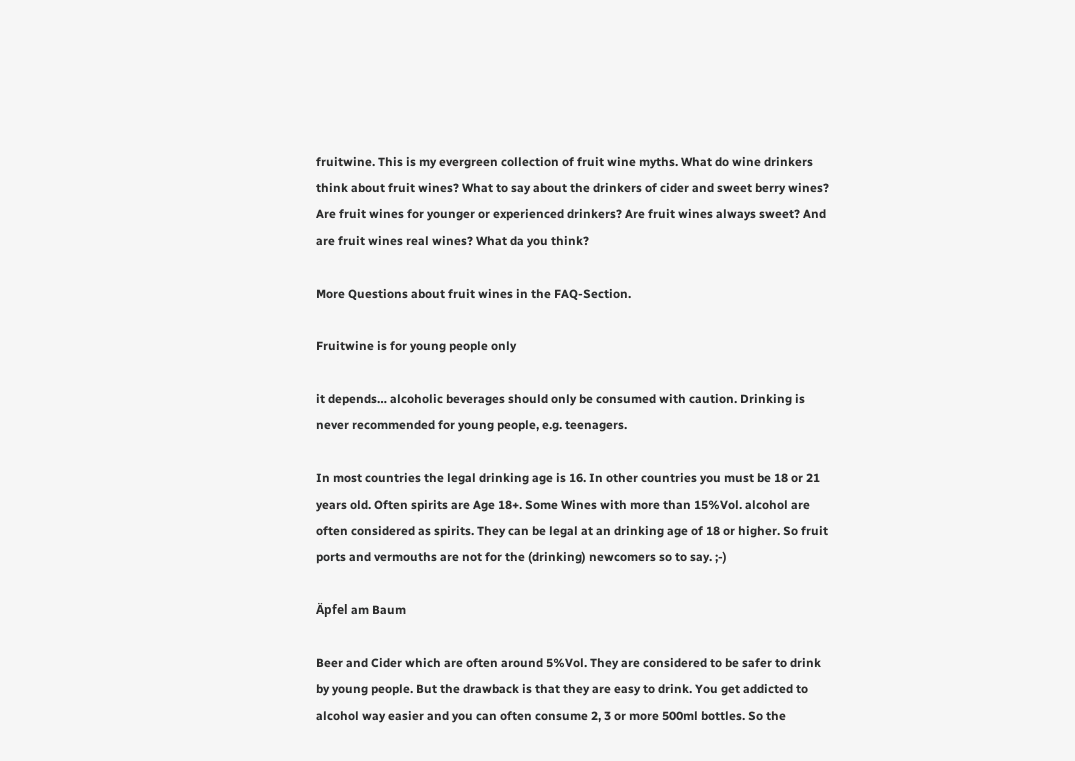fruitwine. This is my evergreen collection of fruit wine myths. What do wine drinkers think about fruit wines? What to say about the drinkers of cider and sweet berry wines? Are fruit wines for younger or experienced drinkers? Are fruit wines always sweet? And are fruit wines real wines? What da you think?

More Questions about fruit wines in the FAQ-Section.

Fruitwine is for young people only

it depends… alcoholic beverages should only be consumed with caution. Drinking is never recommended for young people, e.g. teenagers.

In most countries the legal drinking age is 16. In other countries you must be 18 or 21 years old. Often spirits are Age 18+. Some Wines with more than 15%Vol. alcohol are often considered as spirits. They can be legal at an drinking age of 18 or higher. So fruit ports and vermouths are not for the (drinking) newcomers so to say. ;-)

Äpfel am Baum

Beer and Cider which are often around 5%Vol. They are considered to be safer to drink by young people. But the drawback is that they are easy to drink. You get addicted to alcohol way easier and you can often consume 2, 3 or more 500ml bottles. So the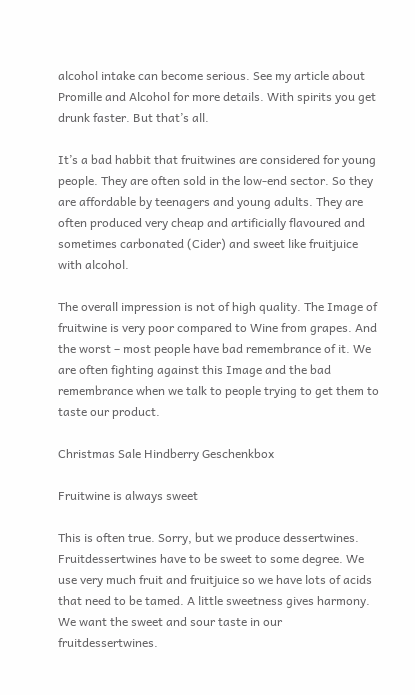alcohol intake can become serious. See my article about Promille and Alcohol for more details. With spirits you get drunk faster. But that’s all.

It’s a bad habbit that fruitwines are considered for young people. They are often sold in the low-end sector. So they are affordable by teenagers and young adults. They are often produced very cheap and artificially flavoured and sometimes carbonated (Cider) and sweet like fruitjuice with alcohol.

The overall impression is not of high quality. The Image of fruitwine is very poor compared to Wine from grapes. And the worst – most people have bad remembrance of it. We are often fighting against this Image and the bad remembrance when we talk to people trying to get them to taste our product.

Christmas Sale Hindberry Geschenkbox

Fruitwine is always sweet

This is often true. Sorry, but we produce dessertwines. Fruitdessertwines have to be sweet to some degree. We use very much fruit and fruitjuice so we have lots of acids that need to be tamed. A little sweetness gives harmony. We want the sweet and sour taste in our fruitdessertwines.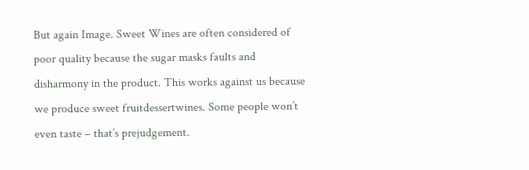But again Image. Sweet Wines are often considered of poor quality because the sugar masks faults and disharmony in the product. This works against us because we produce sweet fruitdessertwines. Some people won’t even taste – that’s prejudgement.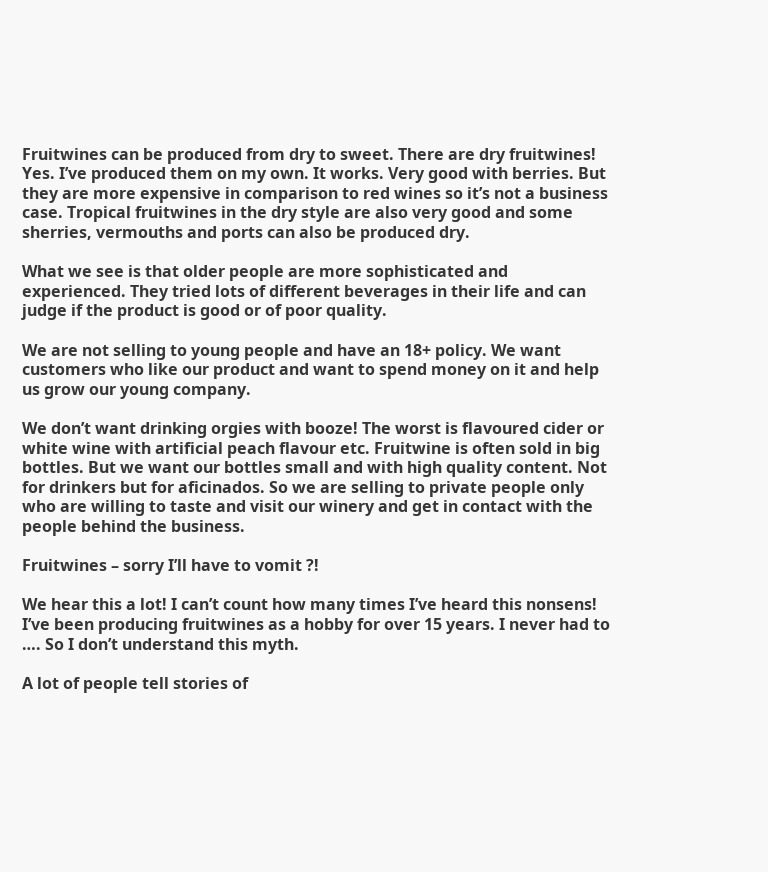Fruitwines can be produced from dry to sweet. There are dry fruitwines! Yes. I’ve produced them on my own. It works. Very good with berries. But they are more expensive in comparison to red wines so it’s not a business case. Tropical fruitwines in the dry style are also very good and some sherries, vermouths and ports can also be produced dry.

What we see is that older people are more sophisticated and experienced. They tried lots of different beverages in their life and can judge if the product is good or of poor quality.

We are not selling to young people and have an 18+ policy. We want customers who like our product and want to spend money on it and help us grow our young company.

We don’t want drinking orgies with booze! The worst is flavoured cider or white wine with artificial peach flavour etc. Fruitwine is often sold in big bottles. But we want our bottles small and with high quality content. Not for drinkers but for aficinados. So we are selling to private people only who are willing to taste and visit our winery and get in contact with the people behind the business.

Fruitwines – sorry I’ll have to vomit ?!

We hear this a lot! I can’t count how many times I’ve heard this nonsens! I’ve been producing fruitwines as a hobby for over 15 years. I never had to …. So I don’t understand this myth.

A lot of people tell stories of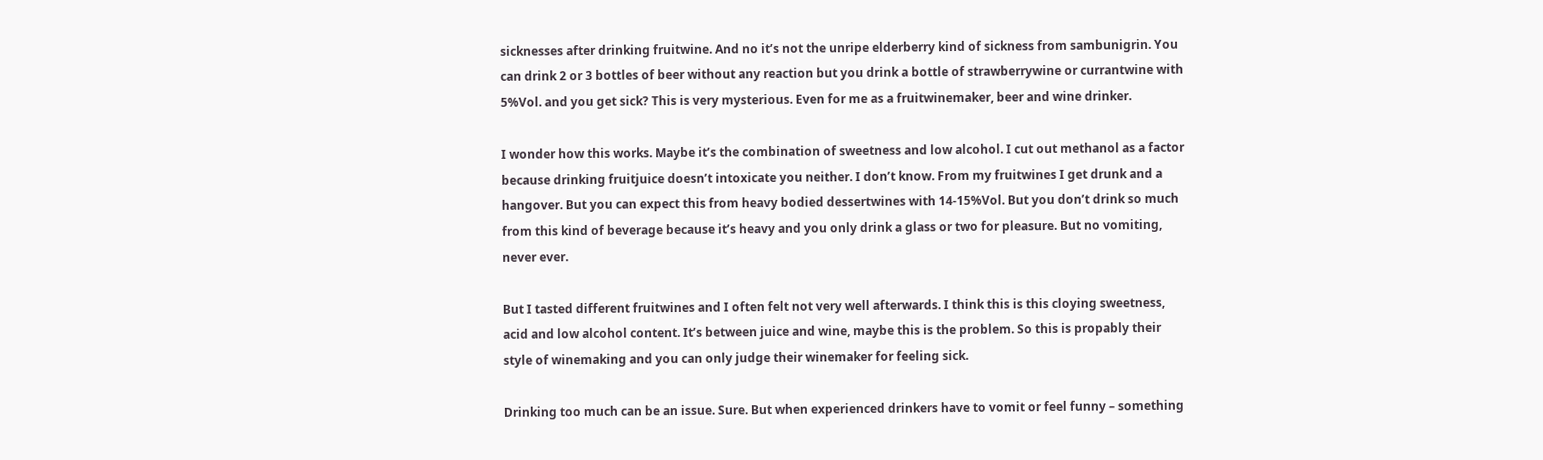sicknesses after drinking fruitwine. And no it’s not the unripe elderberry kind of sickness from sambunigrin. You can drink 2 or 3 bottles of beer without any reaction but you drink a bottle of strawberrywine or currantwine with 5%Vol. and you get sick? This is very mysterious. Even for me as a fruitwinemaker, beer and wine drinker.

I wonder how this works. Maybe it’s the combination of sweetness and low alcohol. I cut out methanol as a factor because drinking fruitjuice doesn’t intoxicate you neither. I don’t know. From my fruitwines I get drunk and a hangover. But you can expect this from heavy bodied dessertwines with 14-15%Vol. But you don’t drink so much from this kind of beverage because it’s heavy and you only drink a glass or two for pleasure. But no vomiting, never ever.

But I tasted different fruitwines and I often felt not very well afterwards. I think this is this cloying sweetness, acid and low alcohol content. It’s between juice and wine, maybe this is the problem. So this is propably their style of winemaking and you can only judge their winemaker for feeling sick.

Drinking too much can be an issue. Sure. But when experienced drinkers have to vomit or feel funny – something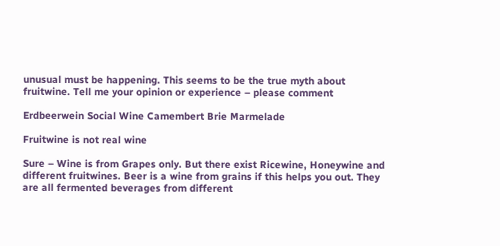unusual must be happening. This seems to be the true myth about fruitwine. Tell me your opinion or experience – please comment

Erdbeerwein Social Wine Camembert Brie Marmelade

Fruitwine is not real wine

Sure – Wine is from Grapes only. But there exist Ricewine, Honeywine and different fruitwines. Beer is a wine from grains if this helps you out. They are all fermented beverages from different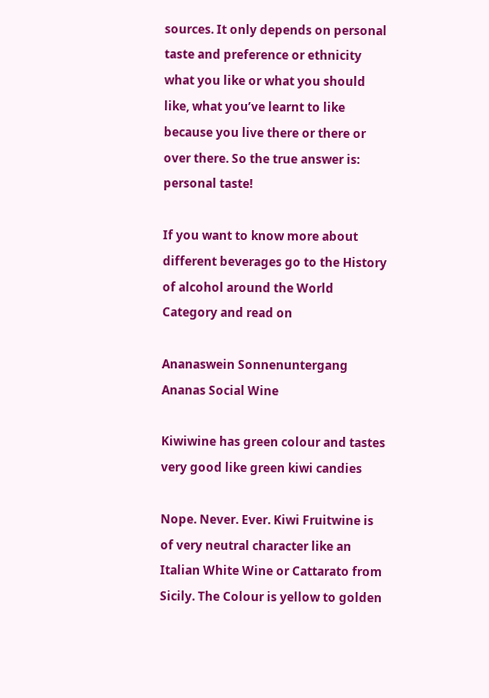sources. It only depends on personal taste and preference or ethnicity what you like or what you should like, what you’ve learnt to like because you live there or there or over there. So the true answer is: personal taste!

If you want to know more about different beverages go to the History of alcohol around the World Category and read on

Ananaswein Sonnenuntergang Ananas Social Wine

Kiwiwine has green colour and tastes very good like green kiwi candies

Nope. Never. Ever. Kiwi Fruitwine is of very neutral character like an Italian White Wine or Cattarato from Sicily. The Colour is yellow to golden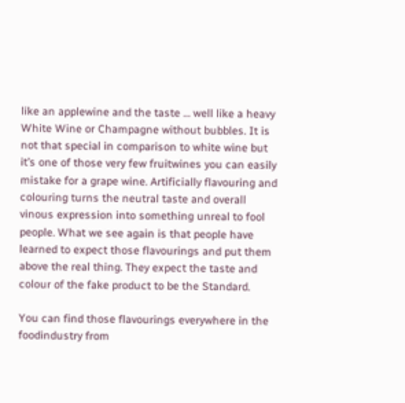like an applewine and the taste … well like a heavy White Wine or Champagne without bubbles. It is not that special in comparison to white wine but it’s one of those very few fruitwines you can easily mistake for a grape wine. Artificially flavouring and colouring turns the neutral taste and overall vinous expression into something unreal to fool people. What we see again is that people have learned to expect those flavourings and put them above the real thing. They expect the taste and colour of the fake product to be the Standard.

You can find those flavourings everywhere in the foodindustry from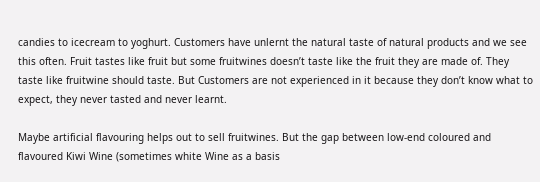candies to icecream to yoghurt. Customers have unlernt the natural taste of natural products and we see this often. Fruit tastes like fruit but some fruitwines doesn’t taste like the fruit they are made of. They taste like fruitwine should taste. But Customers are not experienced in it because they don’t know what to expect, they never tasted and never learnt.

Maybe artificial flavouring helps out to sell fruitwines. But the gap between low-end coloured and flavoured Kiwi Wine (sometimes white Wine as a basis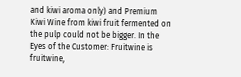and kiwi aroma only) and Premium Kiwi Wine from kiwi fruit fermented on the pulp could not be bigger. In the Eyes of the Customer: Fruitwine is fruitwine,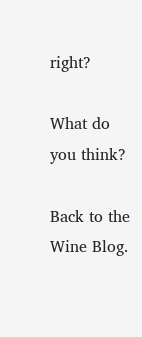right?

What do you think?

Back to the Wine Blog.